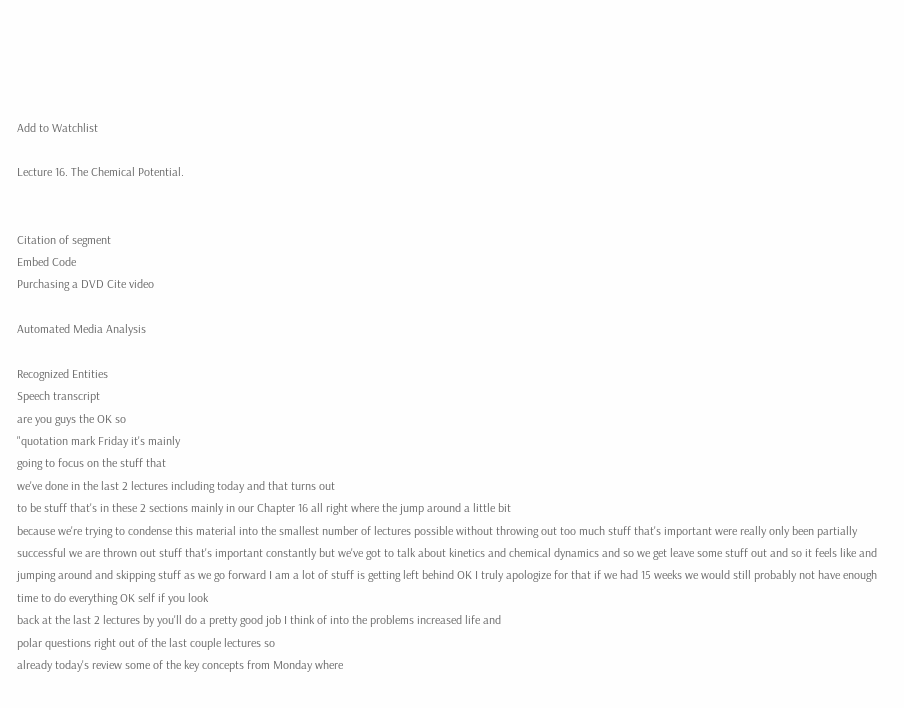Add to Watchlist

Lecture 16. The Chemical Potential.


Citation of segment
Embed Code
Purchasing a DVD Cite video

Automated Media Analysis

Recognized Entities
Speech transcript
are you guys the OK so
"quotation mark Friday it's mainly
going to focus on the stuff that
we've done in the last 2 lectures including today and that turns out
to be stuff that's in these 2 sections mainly in our Chapter 16 all right where the jump around a little bit
because we're trying to condense this material into the smallest number of lectures possible without throwing out too much stuff that's important were really only been partially successful we are thrown out stuff that's important constantly but we've got to talk about kinetics and chemical dynamics and so we get leave some stuff out and so it feels like and jumping around and skipping stuff as we go forward I am a lot of stuff is getting left behind OK I truly apologize for that if we had 15 weeks we would still probably not have enough time to do everything OK self if you look
back at the last 2 lectures by you'll do a pretty good job I think of into the problems increased life and
polar questions right out of the last couple lectures so
already today's review some of the key concepts from Monday where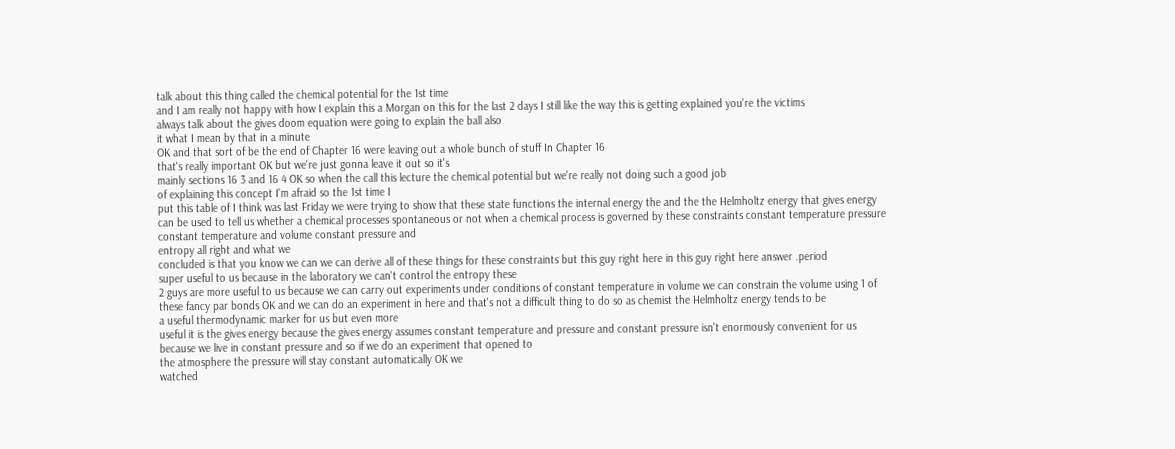talk about this thing called the chemical potential for the 1st time
and I am really not happy with how I explain this a Morgan on this for the last 2 days I still like the way this is getting explained you're the victims
always talk about the gives doom equation were going to explain the ball also
it what I mean by that in a minute
OK and that sort of be the end of Chapter 16 were leaving out a whole bunch of stuff In Chapter 16
that's really important OK but we're just gonna leave it out so it's
mainly sections 16 3 and 16 4 OK so when the call this lecture the chemical potential but we're really not doing such a good job
of explaining this concept I'm afraid so the 1st time I
put this table of I think was last Friday we were trying to show that these state functions the internal energy the and the the Helmholtz energy that gives energy can be used to tell us whether a chemical processes spontaneous or not when a chemical process is governed by these constraints constant temperature pressure constant temperature and volume constant pressure and
entropy all right and what we
concluded is that you know we can we can derive all of these things for these constraints but this guy right here in this guy right here answer .period
super useful to us because in the laboratory we can't control the entropy these
2 guys are more useful to us because we can carry out experiments under conditions of constant temperature in volume we can constrain the volume using 1 of these fancy par bonds OK and we can do an experiment in here and that's not a difficult thing to do so as chemist the Helmholtz energy tends to be
a useful thermodynamic marker for us but even more
useful it is the gives energy because the gives energy assumes constant temperature and pressure and constant pressure isn't enormously convenient for us
because we live in constant pressure and so if we do an experiment that opened to
the atmosphere the pressure will stay constant automatically OK we
watched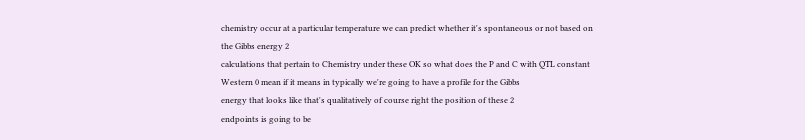chemistry occur at a particular temperature we can predict whether it's spontaneous or not based on the Gibbs energy 2
calculations that pertain to Chemistry under these OK so what does the P and C with QTL constant Western 0 mean if it means in typically we're going to have a profile for the Gibbs
energy that looks like that's qualitatively of course right the position of these 2
endpoints is going to be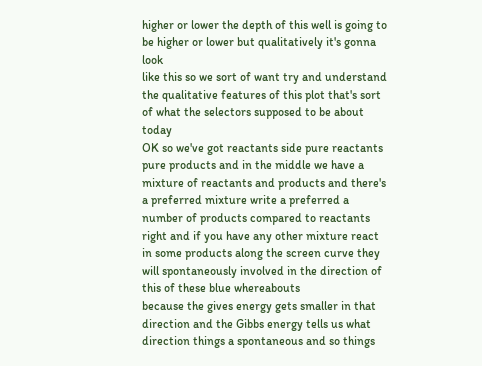higher or lower the depth of this well is going to be higher or lower but qualitatively it's gonna look
like this so we sort of want try and understand the qualitative features of this plot that's sort of what the selectors supposed to be about today
OK so we've got reactants side pure reactants pure products and in the middle we have a mixture of reactants and products and there's a preferred mixture write a preferred a number of products compared to reactants right and if you have any other mixture react in some products along the screen curve they will spontaneously involved in the direction of this of these blue whereabouts
because the gives energy gets smaller in that direction and the Gibbs energy tells us what direction things a spontaneous and so things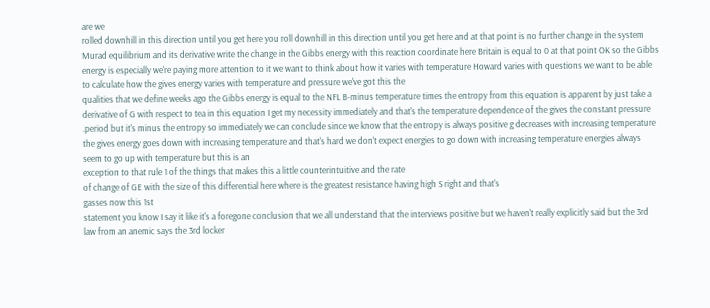are we
rolled downhill in this direction until you get here you roll downhill in this direction until you get here and at that point is no further change in the system Murad equilibrium and its derivative write the change in the Gibbs energy with this reaction coordinate here Britain is equal to 0 at that point OK so the Gibbs
energy is especially we're paying more attention to it we want to think about how it varies with temperature Howard varies with questions we want to be able to calculate how the gives energy varies with temperature and pressure we've got this the
qualities that we define weeks ago the Gibbs energy is equal to the NFL B-minus temperature times the entropy from this equation is apparent by just take a derivative of G with respect to tea in this equation I get my necessity immediately and that's the temperature dependence of the gives the constant pressure .period but it's minus the entropy so immediately we can conclude since we know that the entropy is always positive g decreases with increasing temperature the gives energy goes down with increasing temperature and that's hard we don't expect energies to go down with increasing temperature energies always seem to go up with temperature but this is an
exception to that rule 1 of the things that makes this a little counterintuitive and the rate
of change of GE with the size of this differential here where is the greatest resistance having high S right and that's
gasses now this 1st
statement you know I say it like it's a foregone conclusion that we all understand that the interviews positive but we haven't really explicitly said but the 3rd law from an anemic says the 3rd locker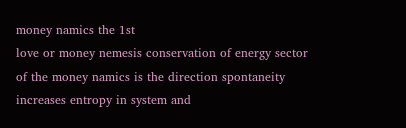money namics the 1st
love or money nemesis conservation of energy sector of the money namics is the direction spontaneity increases entropy in system and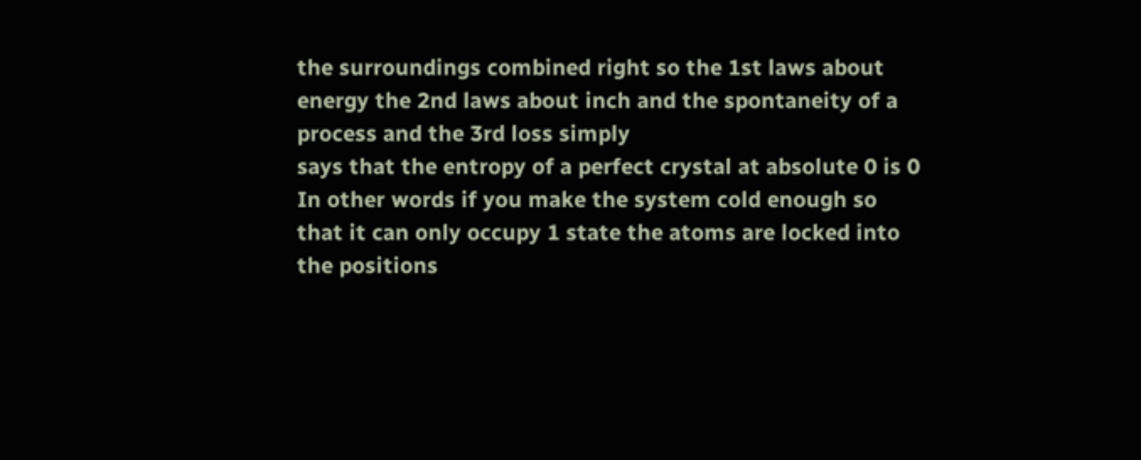the surroundings combined right so the 1st laws about energy the 2nd laws about inch and the spontaneity of a process and the 3rd loss simply
says that the entropy of a perfect crystal at absolute 0 is 0 In other words if you make the system cold enough so that it can only occupy 1 state the atoms are locked into the positions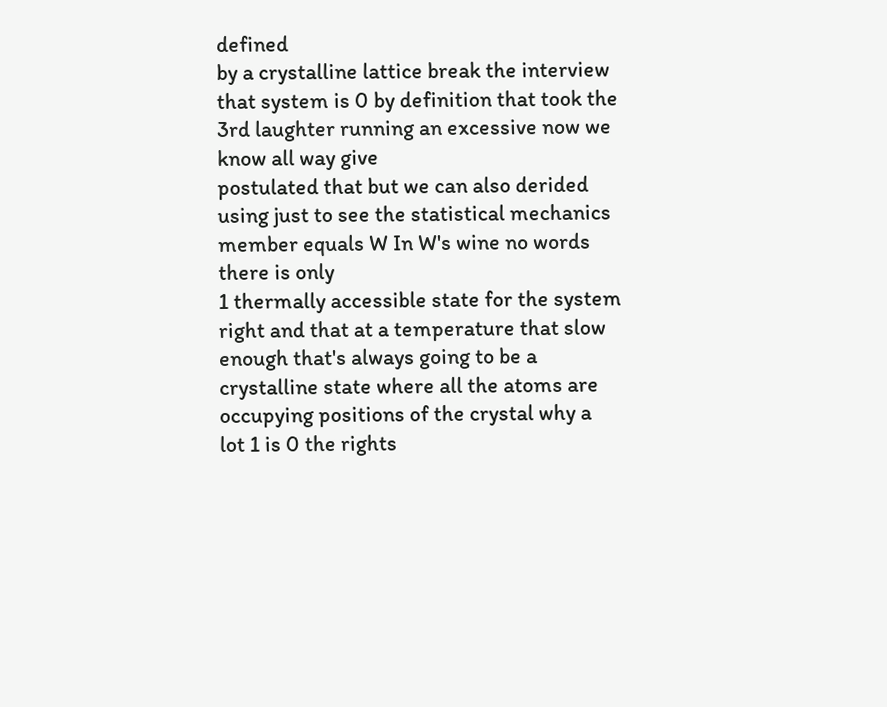defined
by a crystalline lattice break the interview that system is 0 by definition that took the 3rd laughter running an excessive now we know all way give
postulated that but we can also derided using just to see the statistical mechanics member equals W In W's wine no words there is only
1 thermally accessible state for the system right and that at a temperature that slow enough that's always going to be a crystalline state where all the atoms are occupying positions of the crystal why a
lot 1 is 0 the rights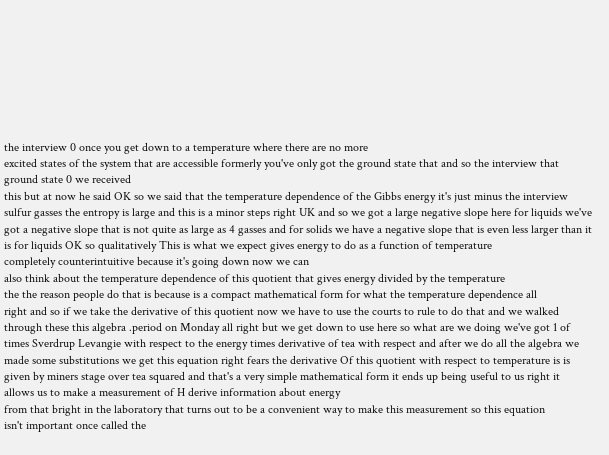the interview 0 once you get down to a temperature where there are no more
excited states of the system that are accessible formerly you've only got the ground state that and so the interview that ground state 0 we received
this but at now he said OK so we said that the temperature dependence of the Gibbs energy it's just minus the interview sulfur gasses the entropy is large and this is a minor steps right UK and so we got a large negative slope here for liquids we've got a negative slope that is not quite as large as 4 gasses and for solids we have a negative slope that is even less larger than it is for liquids OK so qualitatively This is what we expect gives energy to do as a function of temperature
completely counterintuitive because it's going down now we can
also think about the temperature dependence of this quotient that gives energy divided by the temperature
the the reason people do that is because is a compact mathematical form for what the temperature dependence all
right and so if we take the derivative of this quotient now we have to use the courts to rule to do that and we walked through these this algebra .period on Monday all right but we get down to use here so what are we doing we've got 1 of times Sverdrup Levangie with respect to the energy times derivative of tea with respect and after we do all the algebra we made some substitutions we get this equation right fears the derivative Of this quotient with respect to temperature is is given by miners stage over tea squared and that's a very simple mathematical form it ends up being useful to us right it allows us to make a measurement of H derive information about energy
from that bright in the laboratory that turns out to be a convenient way to make this measurement so this equation
isn't important once called the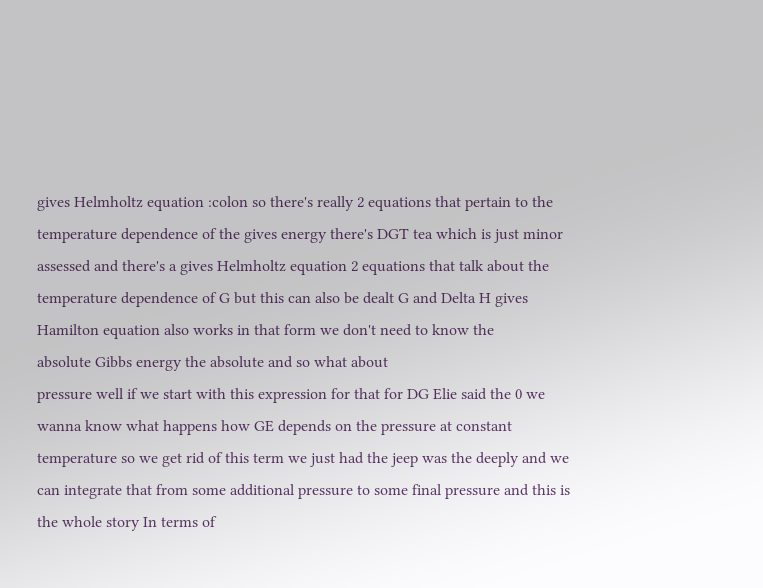gives Helmholtz equation :colon so there's really 2 equations that pertain to the temperature dependence of the gives energy there's DGT tea which is just minor assessed and there's a gives Helmholtz equation 2 equations that talk about the temperature dependence of G but this can also be dealt G and Delta H gives Hamilton equation also works in that form we don't need to know the
absolute Gibbs energy the absolute and so what about
pressure well if we start with this expression for that for DG Elie said the 0 we wanna know what happens how GE depends on the pressure at constant temperature so we get rid of this term we just had the jeep was the deeply and we can integrate that from some additional pressure to some final pressure and this is the whole story In terms of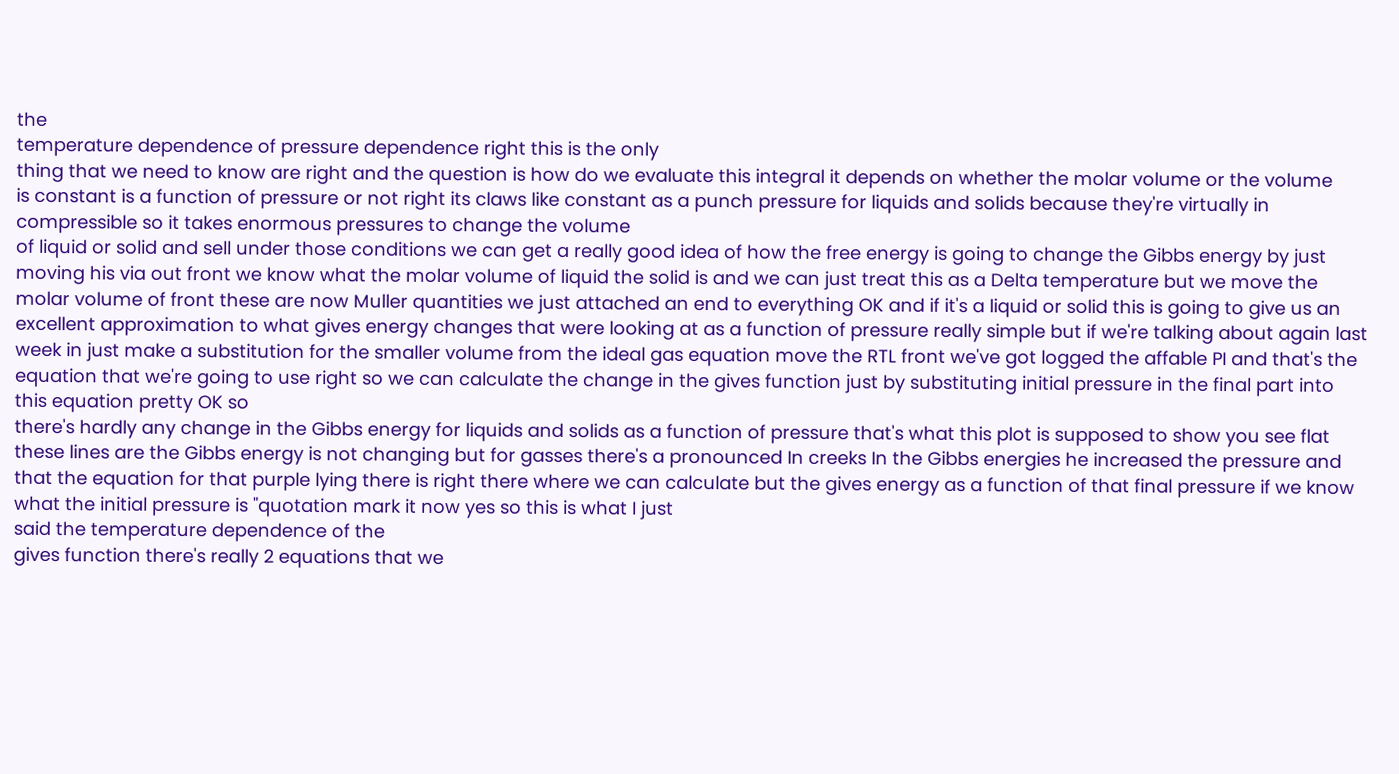the
temperature dependence of pressure dependence right this is the only
thing that we need to know are right and the question is how do we evaluate this integral it depends on whether the molar volume or the volume
is constant is a function of pressure or not right its claws like constant as a punch pressure for liquids and solids because they're virtually in compressible so it takes enormous pressures to change the volume
of liquid or solid and sell under those conditions we can get a really good idea of how the free energy is going to change the Gibbs energy by just moving his via out front we know what the molar volume of liquid the solid is and we can just treat this as a Delta temperature but we move the molar volume of front these are now Muller quantities we just attached an end to everything OK and if it's a liquid or solid this is going to give us an excellent approximation to what gives energy changes that were looking at as a function of pressure really simple but if we're talking about again last week in just make a substitution for the smaller volume from the ideal gas equation move the RTL front we've got logged the affable PI and that's the equation that we're going to use right so we can calculate the change in the gives function just by substituting initial pressure in the final part into this equation pretty OK so
there's hardly any change in the Gibbs energy for liquids and solids as a function of pressure that's what this plot is supposed to show you see flat these lines are the Gibbs energy is not changing but for gasses there's a pronounced In creeks In the Gibbs energies he increased the pressure and that the equation for that purple lying there is right there where we can calculate but the gives energy as a function of that final pressure if we know what the initial pressure is "quotation mark it now yes so this is what I just
said the temperature dependence of the
gives function there's really 2 equations that we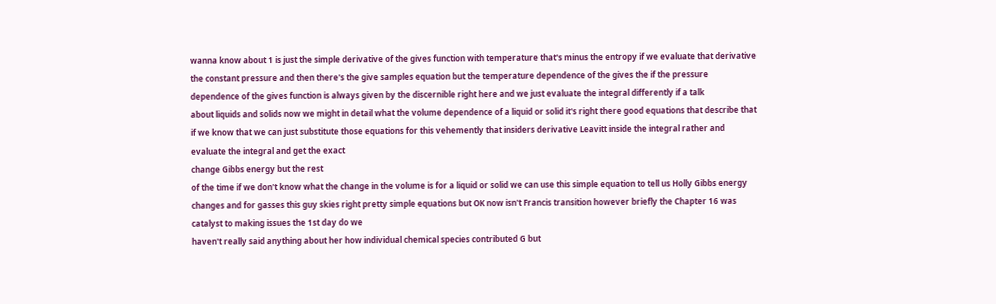wanna know about 1 is just the simple derivative of the gives function with temperature that's minus the entropy if we evaluate that derivative the constant pressure and then there's the give samples equation but the temperature dependence of the gives the if the pressure dependence of the gives function is always given by the discernible right here and we just evaluate the integral differently if a talk
about liquids and solids now we might in detail what the volume dependence of a liquid or solid it's right there good equations that describe that
if we know that we can just substitute those equations for this vehemently that insiders derivative Leavitt inside the integral rather and evaluate the integral and get the exact
change Gibbs energy but the rest
of the time if we don't know what the change in the volume is for a liquid or solid we can use this simple equation to tell us Holly Gibbs energy changes and for gasses this guy skies right pretty simple equations but OK now isn't Francis transition however briefly the Chapter 16 was catalyst to making issues the 1st day do we
haven't really said anything about her how individual chemical species contributed G but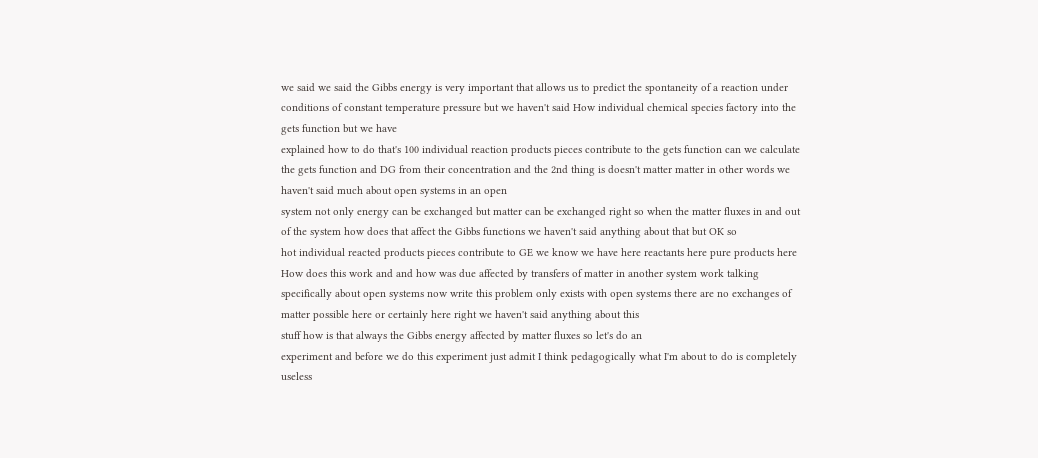we said we said the Gibbs energy is very important that allows us to predict the spontaneity of a reaction under conditions of constant temperature pressure but we haven't said How individual chemical species factory into the gets function but we have
explained how to do that's 100 individual reaction products pieces contribute to the gets function can we calculate the gets function and DG from their concentration and the 2nd thing is doesn't matter matter in other words we haven't said much about open systems in an open
system not only energy can be exchanged but matter can be exchanged right so when the matter fluxes in and out of the system how does that affect the Gibbs functions we haven't said anything about that but OK so
hot individual reacted products pieces contribute to GE we know we have here reactants here pure products here How does this work and and how was due affected by transfers of matter in another system work talking specifically about open systems now write this problem only exists with open systems there are no exchanges of matter possible here or certainly here right we haven't said anything about this
stuff how is that always the Gibbs energy affected by matter fluxes so let's do an
experiment and before we do this experiment just admit I think pedagogically what I'm about to do is completely useless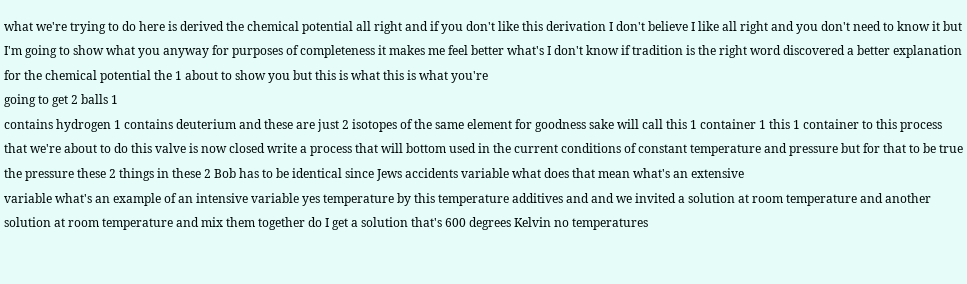what we're trying to do here is derived the chemical potential all right and if you don't like this derivation I don't believe I like all right and you don't need to know it but I'm going to show what you anyway for purposes of completeness it makes me feel better what's I don't know if tradition is the right word discovered a better explanation for the chemical potential the 1 about to show you but this is what this is what you're
going to get 2 balls 1
contains hydrogen 1 contains deuterium and these are just 2 isotopes of the same element for goodness sake will call this 1 container 1 this 1 container to this process that we're about to do this valve is now closed write a process that will bottom used in the current conditions of constant temperature and pressure but for that to be true the pressure these 2 things in these 2 Bob has to be identical since Jews accidents variable what does that mean what's an extensive
variable what's an example of an intensive variable yes temperature by this temperature additives and and we invited a solution at room temperature and another solution at room temperature and mix them together do I get a solution that's 600 degrees Kelvin no temperatures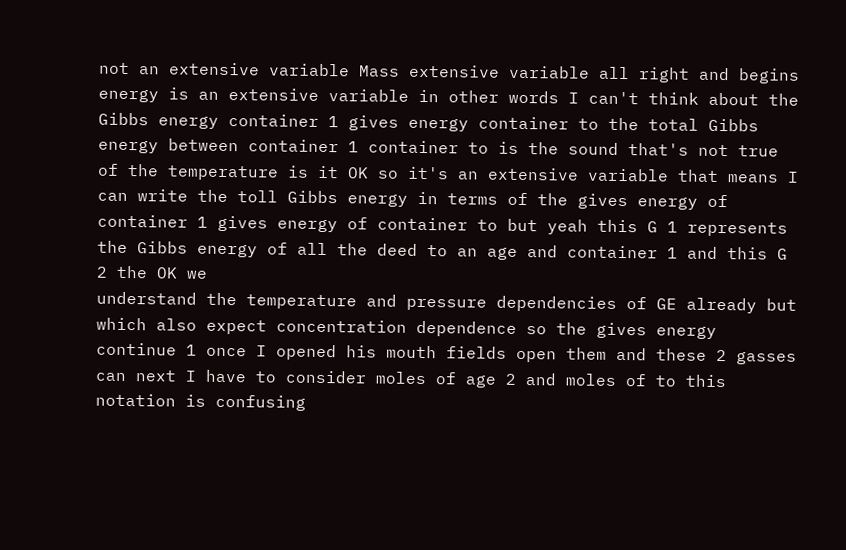not an extensive variable Mass extensive variable all right and begins energy is an extensive variable in other words I can't think about the Gibbs energy container 1 gives energy container to the total Gibbs energy between container 1 container to is the sound that's not true of the temperature is it OK so it's an extensive variable that means I can write the toll Gibbs energy in terms of the gives energy of container 1 gives energy of container to but yeah this G 1 represents the Gibbs energy of all the deed to an age and container 1 and this G 2 the OK we
understand the temperature and pressure dependencies of GE already but which also expect concentration dependence so the gives energy continue 1 once I opened his mouth fields open them and these 2 gasses can next I have to consider moles of age 2 and moles of to this
notation is confusing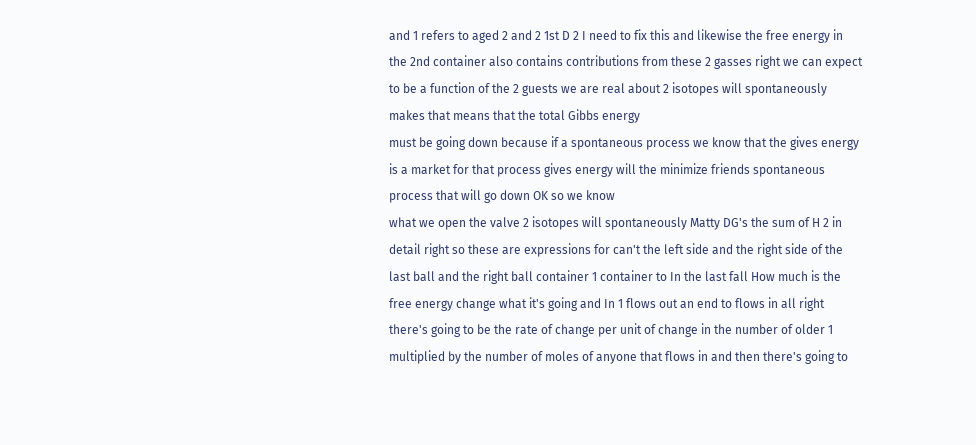and 1 refers to aged 2 and 2 1st D 2 I need to fix this and likewise the free energy in the 2nd container also contains contributions from these 2 gasses right we can expect to be a function of the 2 guests we are real about 2 isotopes will spontaneously makes that means that the total Gibbs energy
must be going down because if a spontaneous process we know that the gives energy is a market for that process gives energy will the minimize friends spontaneous process that will go down OK so we know
what we open the valve 2 isotopes will spontaneously Matty DG's the sum of H 2 in detail right so these are expressions for can't the left side and the right side of the last ball and the right ball container 1 container to In the last fall How much is the free energy change what it's going and In 1 flows out an end to flows in all right there's going to be the rate of change per unit of change in the number of older 1 multiplied by the number of moles of anyone that flows in and then there's going to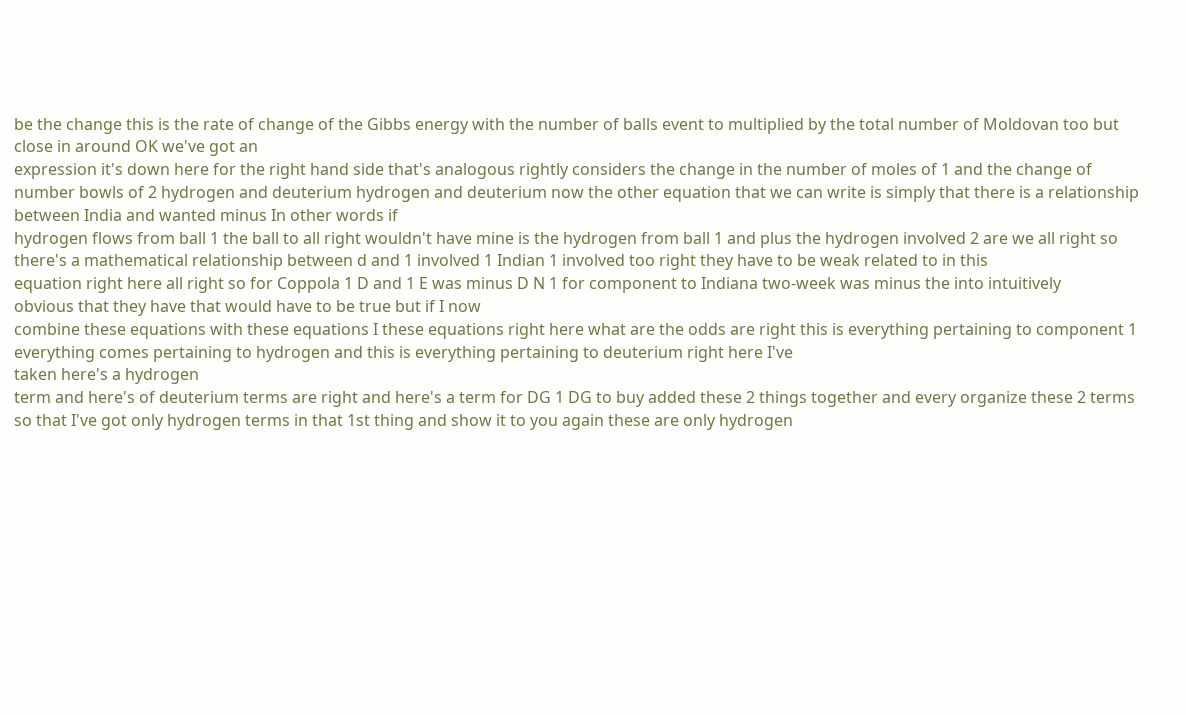be the change this is the rate of change of the Gibbs energy with the number of balls event to multiplied by the total number of Moldovan too but
close in around OK we've got an
expression it's down here for the right hand side that's analogous rightly considers the change in the number of moles of 1 and the change of number bowls of 2 hydrogen and deuterium hydrogen and deuterium now the other equation that we can write is simply that there is a relationship between India and wanted minus In other words if
hydrogen flows from ball 1 the ball to all right wouldn't have mine is the hydrogen from ball 1 and plus the hydrogen involved 2 are we all right so there's a mathematical relationship between d and 1 involved 1 Indian 1 involved too right they have to be weak related to in this
equation right here all right so for Coppola 1 D and 1 E was minus D N 1 for component to Indiana two-week was minus the into intuitively
obvious that they have that would have to be true but if I now
combine these equations with these equations I these equations right here what are the odds are right this is everything pertaining to component 1 everything comes pertaining to hydrogen and this is everything pertaining to deuterium right here I've
taken here's a hydrogen
term and here's of deuterium terms are right and here's a term for DG 1 DG to buy added these 2 things together and every organize these 2 terms so that I've got only hydrogen terms in that 1st thing and show it to you again these are only hydrogen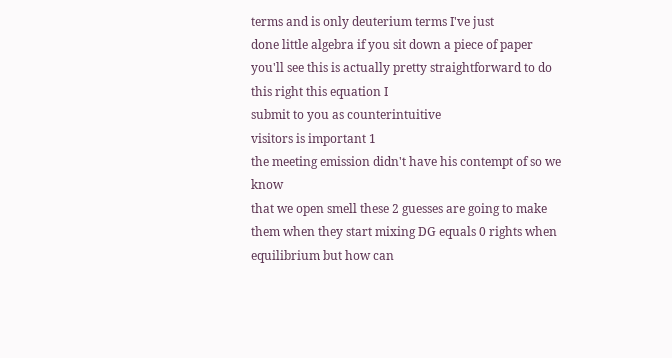terms and is only deuterium terms I've just
done little algebra if you sit down a piece of paper you'll see this is actually pretty straightforward to do this right this equation I
submit to you as counterintuitive
visitors is important 1
the meeting emission didn't have his contempt of so we know
that we open smell these 2 guesses are going to make them when they start mixing DG equals 0 rights when equilibrium but how can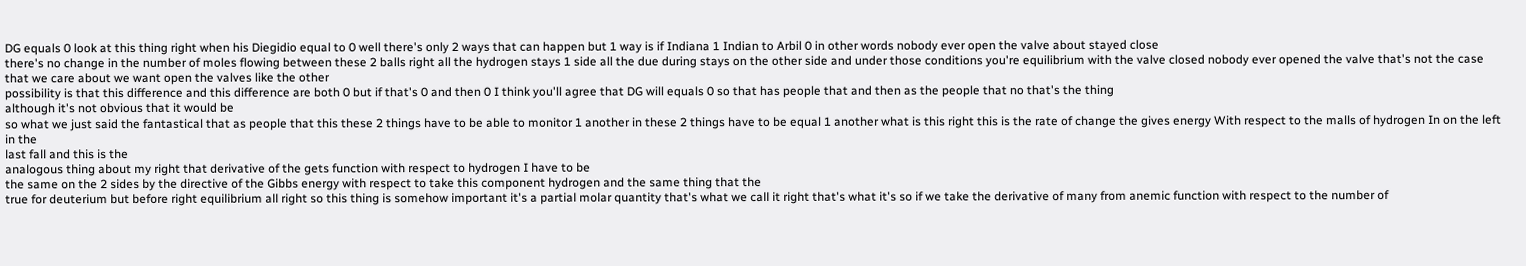DG equals 0 look at this thing right when his Diegidio equal to 0 well there's only 2 ways that can happen but 1 way is if Indiana 1 Indian to Arbil 0 in other words nobody ever open the valve about stayed close
there's no change in the number of moles flowing between these 2 balls right all the hydrogen stays 1 side all the due during stays on the other side and under those conditions you're equilibrium with the valve closed nobody ever opened the valve that's not the case that we care about we want open the valves like the other
possibility is that this difference and this difference are both 0 but if that's 0 and then 0 I think you'll agree that DG will equals 0 so that has people that and then as the people that no that's the thing
although it's not obvious that it would be
so what we just said the fantastical that as people that this these 2 things have to be able to monitor 1 another in these 2 things have to be equal 1 another what is this right this is the rate of change the gives energy With respect to the malls of hydrogen In on the left in the
last fall and this is the
analogous thing about my right that derivative of the gets function with respect to hydrogen I have to be
the same on the 2 sides by the directive of the Gibbs energy with respect to take this component hydrogen and the same thing that the
true for deuterium but before right equilibrium all right so this thing is somehow important it's a partial molar quantity that's what we call it right that's what it's so if we take the derivative of many from anemic function with respect to the number of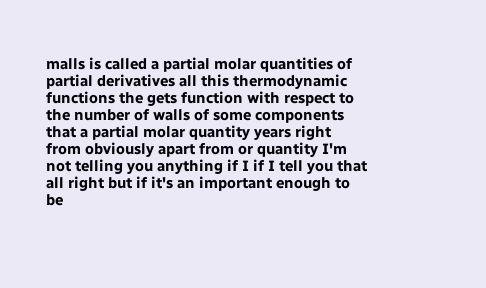malls is called a partial molar quantities of partial derivatives all this thermodynamic functions the gets function with respect to the number of walls of some components that a partial molar quantity years right from obviously apart from or quantity I'm not telling you anything if I if I tell you that all right but if it's an important enough to be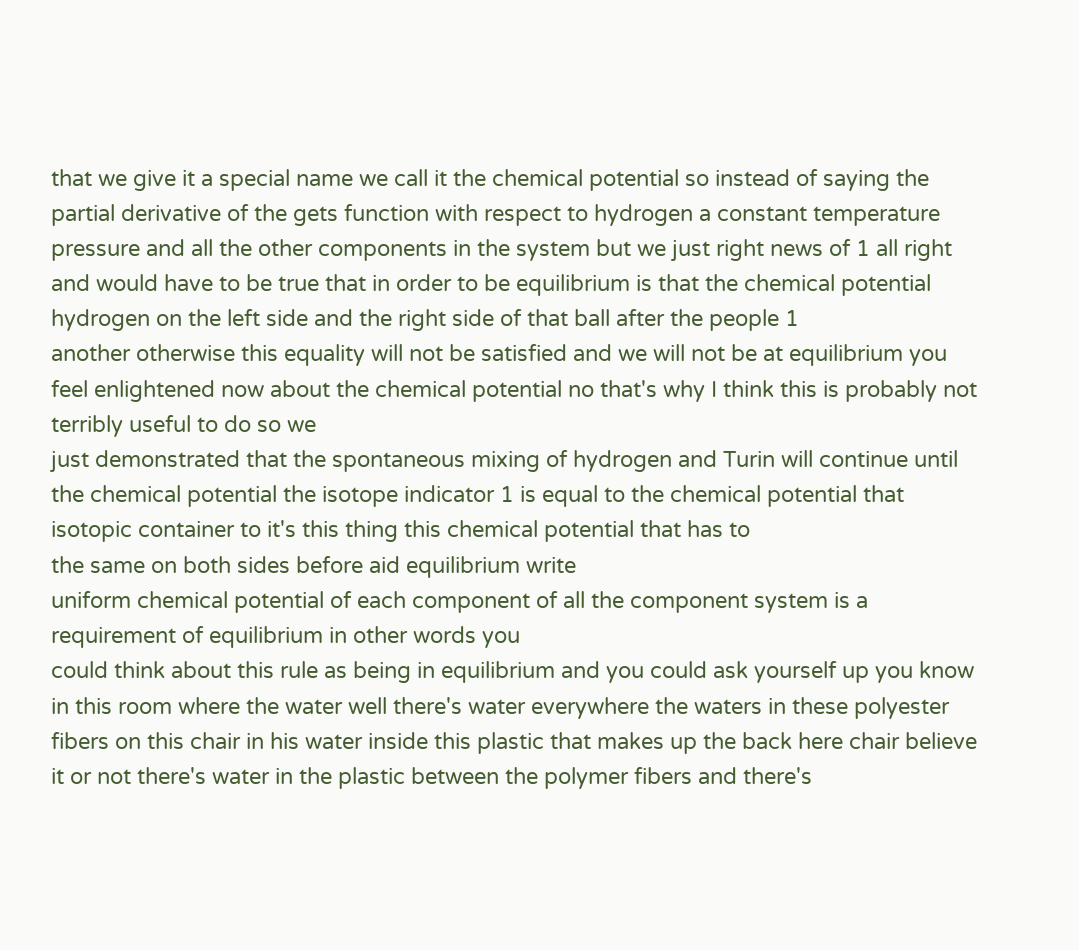that we give it a special name we call it the chemical potential so instead of saying the partial derivative of the gets function with respect to hydrogen a constant temperature pressure and all the other components in the system but we just right news of 1 all right and would have to be true that in order to be equilibrium is that the chemical potential hydrogen on the left side and the right side of that ball after the people 1
another otherwise this equality will not be satisfied and we will not be at equilibrium you feel enlightened now about the chemical potential no that's why I think this is probably not terribly useful to do so we
just demonstrated that the spontaneous mixing of hydrogen and Turin will continue until the chemical potential the isotope indicator 1 is equal to the chemical potential that isotopic container to it's this thing this chemical potential that has to
the same on both sides before aid equilibrium write
uniform chemical potential of each component of all the component system is a requirement of equilibrium in other words you
could think about this rule as being in equilibrium and you could ask yourself up you know in this room where the water well there's water everywhere the waters in these polyester fibers on this chair in his water inside this plastic that makes up the back here chair believe it or not there's water in the plastic between the polymer fibers and there's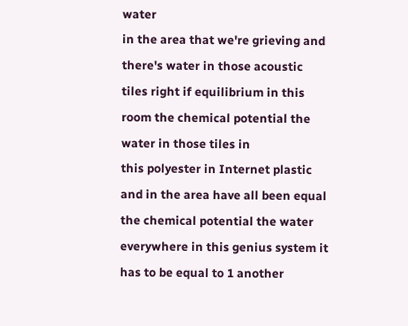water
in the area that we're grieving and there's water in those acoustic tiles right if equilibrium in this room the chemical potential the water in those tiles in
this polyester in Internet plastic and in the area have all been equal the chemical potential the water everywhere in this genius system it has to be equal to 1 another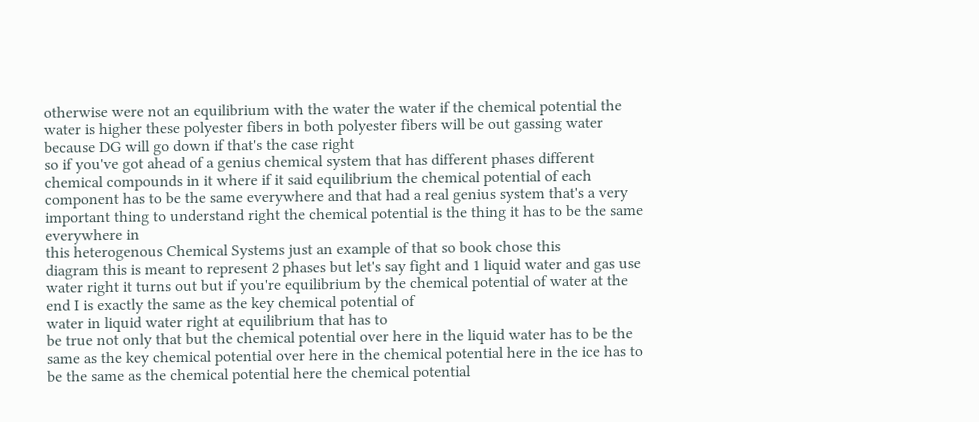otherwise were not an equilibrium with the water the water if the chemical potential the water is higher these polyester fibers in both polyester fibers will be out gassing water because DG will go down if that's the case right
so if you've got ahead of a genius chemical system that has different phases different chemical compounds in it where if it said equilibrium the chemical potential of each component has to be the same everywhere and that had a real genius system that's a very important thing to understand right the chemical potential is the thing it has to be the same everywhere in
this heterogenous Chemical Systems just an example of that so book chose this
diagram this is meant to represent 2 phases but let's say fight and 1 liquid water and gas use water right it turns out but if you're equilibrium by the chemical potential of water at the end I is exactly the same as the key chemical potential of
water in liquid water right at equilibrium that has to
be true not only that but the chemical potential over here in the liquid water has to be the same as the key chemical potential over here in the chemical potential here in the ice has to be the same as the chemical potential here the chemical potential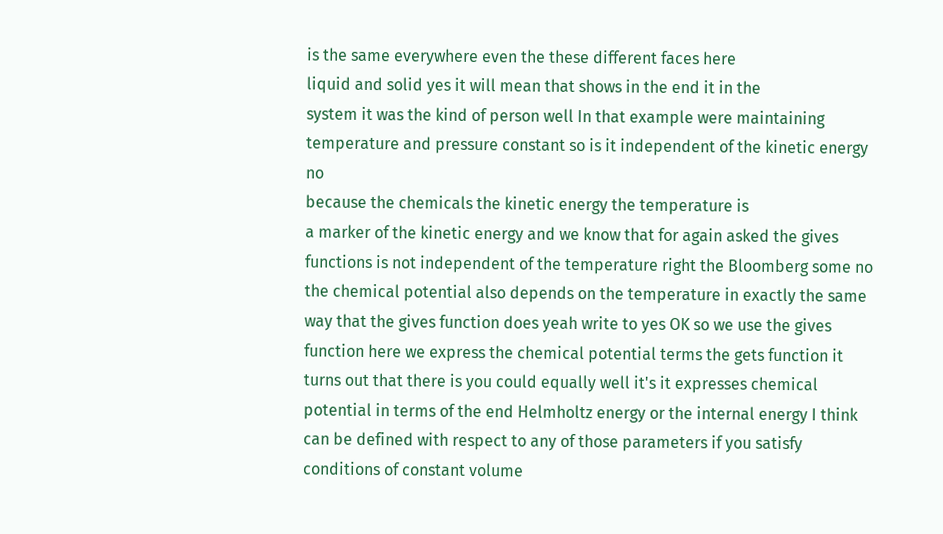is the same everywhere even the these different faces here
liquid and solid yes it will mean that shows in the end it in the
system it was the kind of person well In that example were maintaining temperature and pressure constant so is it independent of the kinetic energy no
because the chemicals the kinetic energy the temperature is
a marker of the kinetic energy and we know that for again asked the gives functions is not independent of the temperature right the Bloomberg some no the chemical potential also depends on the temperature in exactly the same way that the gives function does yeah write to yes OK so we use the gives
function here we express the chemical potential terms the gets function it turns out that there is you could equally well it's it expresses chemical potential in terms of the end Helmholtz energy or the internal energy I think can be defined with respect to any of those parameters if you satisfy conditions of constant volume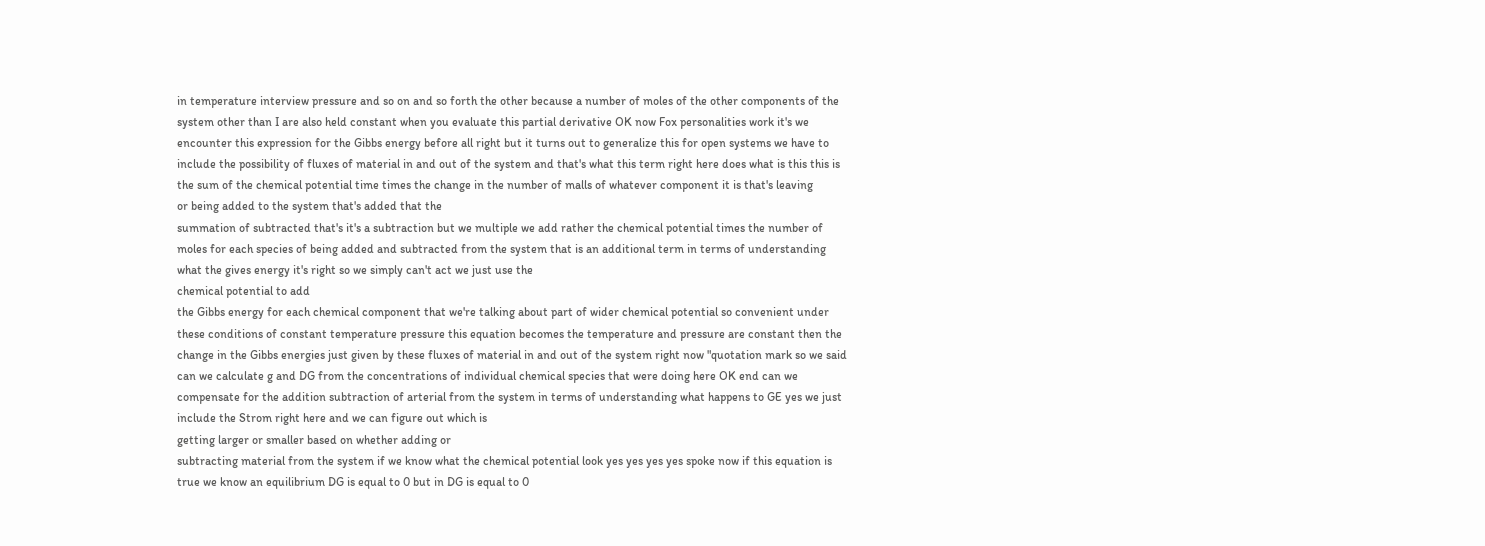in temperature interview pressure and so on and so forth the other because a number of moles of the other components of the system other than I are also held constant when you evaluate this partial derivative OK now Fox personalities work it's we encounter this expression for the Gibbs energy before all right but it turns out to generalize this for open systems we have to include the possibility of fluxes of material in and out of the system and that's what this term right here does what is this this is the sum of the chemical potential time times the change in the number of malls of whatever component it is that's leaving
or being added to the system that's added that the
summation of subtracted that's it's a subtraction but we multiple we add rather the chemical potential times the number of moles for each species of being added and subtracted from the system that is an additional term in terms of understanding what the gives energy it's right so we simply can't act we just use the
chemical potential to add
the Gibbs energy for each chemical component that we're talking about part of wider chemical potential so convenient under these conditions of constant temperature pressure this equation becomes the temperature and pressure are constant then the change in the Gibbs energies just given by these fluxes of material in and out of the system right now "quotation mark so we said can we calculate g and DG from the concentrations of individual chemical species that were doing here OK end can we compensate for the addition subtraction of arterial from the system in terms of understanding what happens to GE yes we just include the Strom right here and we can figure out which is
getting larger or smaller based on whether adding or
subtracting material from the system if we know what the chemical potential look yes yes yes yes spoke now if this equation is true we know an equilibrium DG is equal to 0 but in DG is equal to 0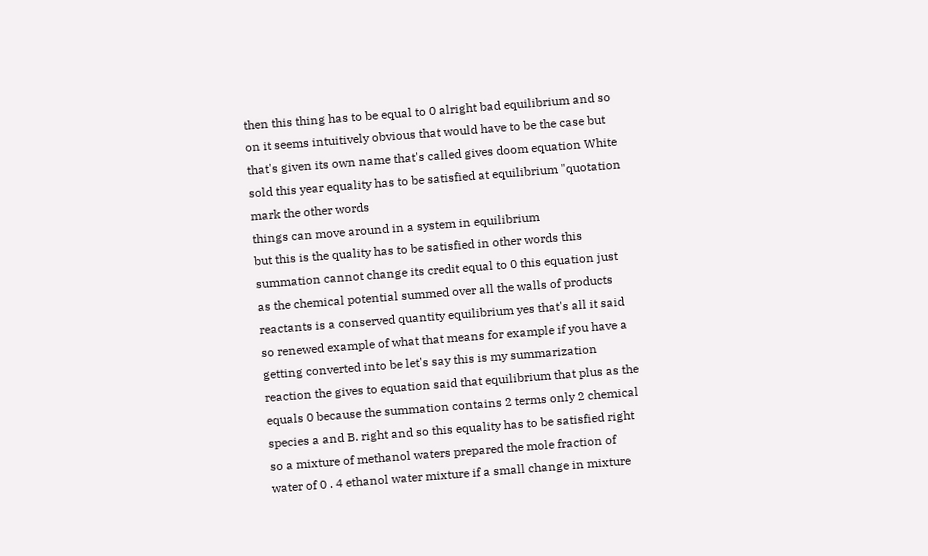then this thing has to be equal to 0 alright bad equilibrium and so on it seems intuitively obvious that would have to be the case but that's given its own name that's called gives doom equation White sold this year equality has to be satisfied at equilibrium "quotation mark the other words
things can move around in a system in equilibrium
but this is the quality has to be satisfied in other words this summation cannot change its credit equal to 0 this equation just as the chemical potential summed over all the walls of products reactants is a conserved quantity equilibrium yes that's all it said so renewed example of what that means for example if you have a getting converted into be let's say this is my summarization reaction the gives to equation said that equilibrium that plus as the equals 0 because the summation contains 2 terms only 2 chemical species a and B. right and so this equality has to be satisfied right so a mixture of methanol waters prepared the mole fraction of water of 0 . 4 ethanol water mixture if a small change in mixture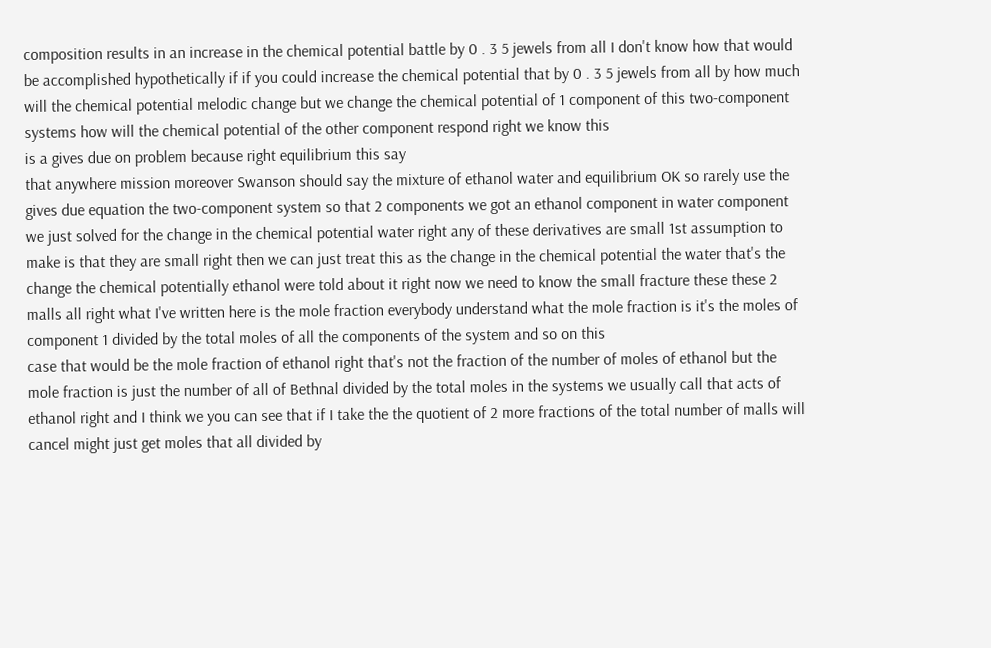composition results in an increase in the chemical potential battle by 0 . 3 5 jewels from all I don't know how that would be accomplished hypothetically if if you could increase the chemical potential that by 0 . 3 5 jewels from all by how much will the chemical potential melodic change but we change the chemical potential of 1 component of this two-component systems how will the chemical potential of the other component respond right we know this
is a gives due on problem because right equilibrium this say
that anywhere mission moreover Swanson should say the mixture of ethanol water and equilibrium OK so rarely use the gives due equation the two-component system so that 2 components we got an ethanol component in water component we just solved for the change in the chemical potential water right any of these derivatives are small 1st assumption to make is that they are small right then we can just treat this as the change in the chemical potential the water that's the change the chemical potentially ethanol were told about it right now we need to know the small fracture these these 2 malls all right what I've written here is the mole fraction everybody understand what the mole fraction is it's the moles of
component 1 divided by the total moles of all the components of the system and so on this
case that would be the mole fraction of ethanol right that's not the fraction of the number of moles of ethanol but the mole fraction is just the number of all of Bethnal divided by the total moles in the systems we usually call that acts of ethanol right and I think we you can see that if I take the the quotient of 2 more fractions of the total number of malls will cancel might just get moles that all divided by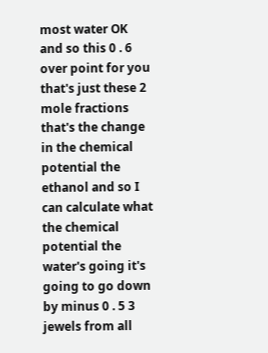most water OK and so this 0 . 6 over point for you that's just these 2 mole fractions that's the change in the chemical potential the ethanol and so I can calculate what the chemical potential the water's going it's going to go down by minus 0 . 5 3 jewels from all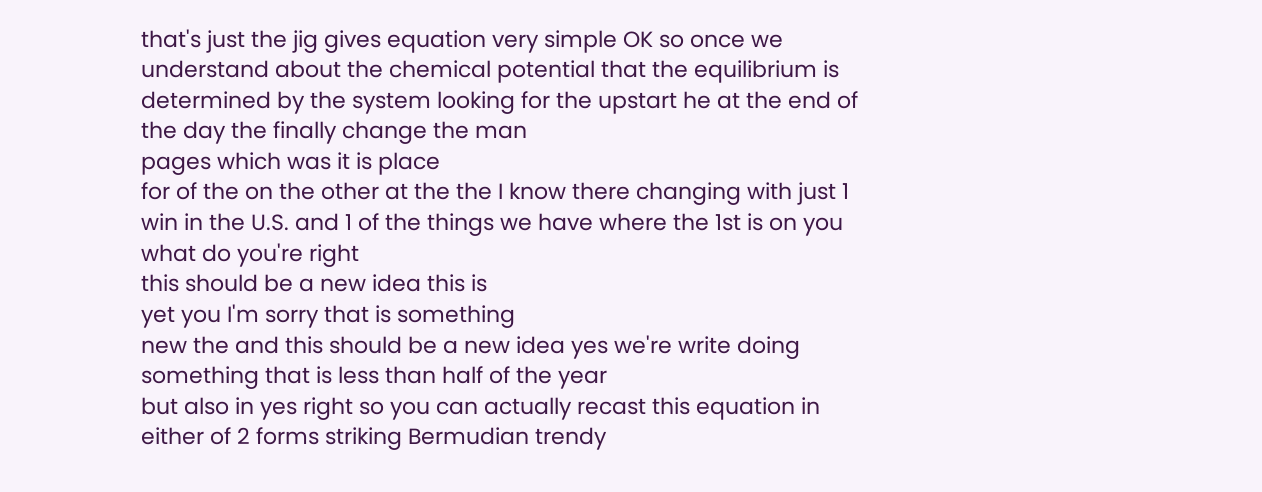that's just the jig gives equation very simple OK so once we understand about the chemical potential that the equilibrium is determined by the system looking for the upstart he at the end of the day the finally change the man
pages which was it is place
for of the on the other at the the I know there changing with just 1 win in the U.S. and 1 of the things we have where the 1st is on you what do you're right
this should be a new idea this is
yet you I'm sorry that is something
new the and this should be a new idea yes we're write doing
something that is less than half of the year
but also in yes right so you can actually recast this equation in either of 2 forms striking Bermudian trendy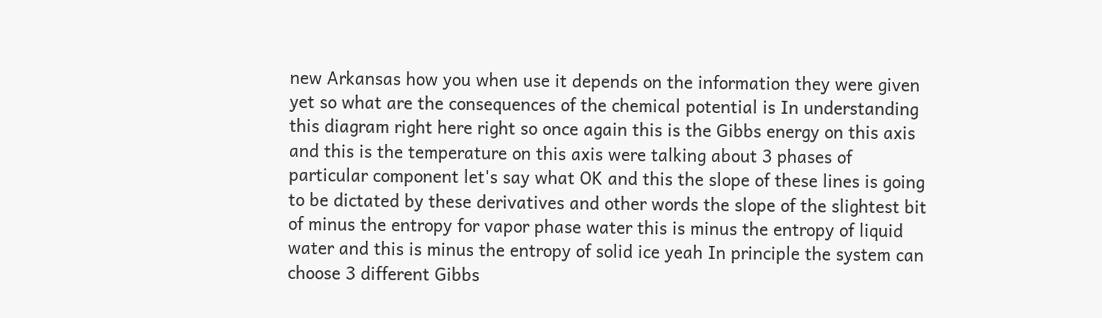new Arkansas how you when use it depends on the information they were given yet so what are the consequences of the chemical potential is In understanding this diagram right here right so once again this is the Gibbs energy on this axis and this is the temperature on this axis were talking about 3 phases of particular component let's say what OK and this the slope of these lines is going to be dictated by these derivatives and other words the slope of the slightest bit of minus the entropy for vapor phase water this is minus the entropy of liquid water and this is minus the entropy of solid ice yeah In principle the system can choose 3 different Gibbs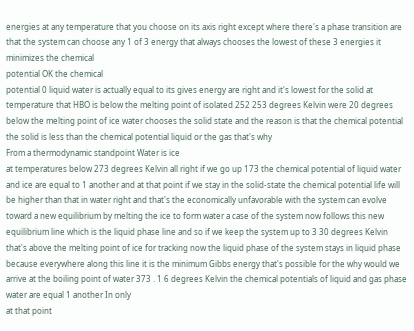energies at any temperature that you choose on its axis right except where there's a phase transition are that the system can choose any 1 of 3 energy that always chooses the lowest of these 3 energies it minimizes the chemical
potential OK the chemical
potential 0 liquid water is actually equal to its gives energy are right and it's lowest for the solid at temperature that HBO is below the melting point of isolated 252 253 degrees Kelvin were 20 degrees below the melting point of ice water chooses the solid state and the reason is that the chemical potential the solid is less than the chemical potential liquid or the gas that's why
From a thermodynamic standpoint Water is ice
at temperatures below 273 degrees Kelvin all right if we go up 173 the chemical potential of liquid water and ice are equal to 1 another and at that point if we stay in the solid-state the chemical potential life will be higher than that in water right and that's the economically unfavorable with the system can evolve toward a new equilibrium by melting the ice to form water a case of the system now follows this new equilibrium line which is the liquid phase line and so if we keep the system up to 3 30 degrees Kelvin that's above the melting point of ice for tracking now the liquid phase of the system stays in liquid phase because everywhere along this line it is the minimum Gibbs energy that's possible for the why would we arrive at the boiling point of water 373 . 1 6 degrees Kelvin the chemical potentials of liquid and gas phase water are equal 1 another In only
at that point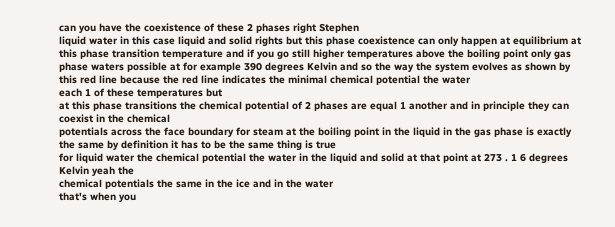can you have the coexistence of these 2 phases right Stephen
liquid water in this case liquid and solid rights but this phase coexistence can only happen at equilibrium at this phase transition temperature and if you go still higher temperatures above the boiling point only gas phase waters possible at for example 390 degrees Kelvin and so the way the system evolves as shown by this red line because the red line indicates the minimal chemical potential the water
each 1 of these temperatures but
at this phase transitions the chemical potential of 2 phases are equal 1 another and in principle they can coexist in the chemical
potentials across the face boundary for steam at the boiling point in the liquid in the gas phase is exactly the same by definition it has to be the same thing is true
for liquid water the chemical potential the water in the liquid and solid at that point at 273 . 1 6 degrees Kelvin yeah the
chemical potentials the same in the ice and in the water
that's when you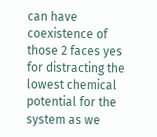can have coexistence of those 2 faces yes for distracting the lowest chemical potential for the system as we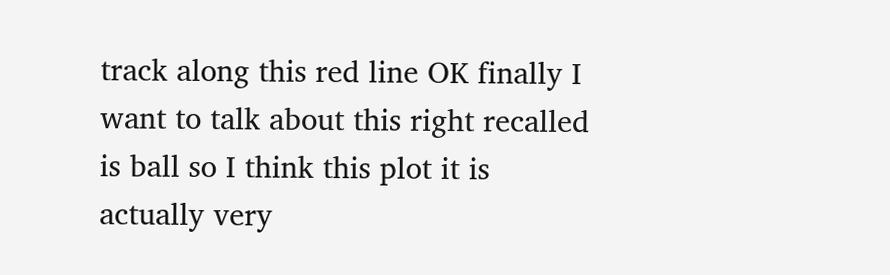track along this red line OK finally I want to talk about this right recalled is ball so I think this plot it is actually very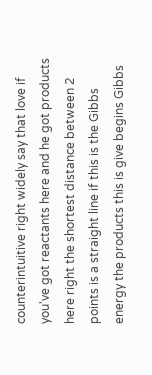counterintuitive right widely say that love if you've got reactants here and he got products here right the shortest distance between 2 points is a straight line if this is the Gibbs energy the products this is give begins Gibbs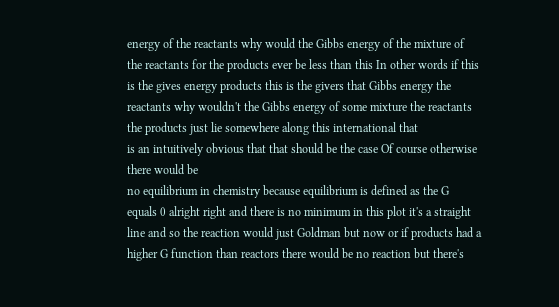energy of the reactants why would the Gibbs energy of the mixture of the reactants for the products ever be less than this In other words if this is the gives energy products this is the givers that Gibbs energy the reactants why wouldn't the Gibbs energy of some mixture the reactants the products just lie somewhere along this international that
is an intuitively obvious that that should be the case Of course otherwise there would be
no equilibrium in chemistry because equilibrium is defined as the G equals 0 alright right and there is no minimum in this plot it's a straight line and so the reaction would just Goldman but now or if products had a higher G function than reactors there would be no reaction but there's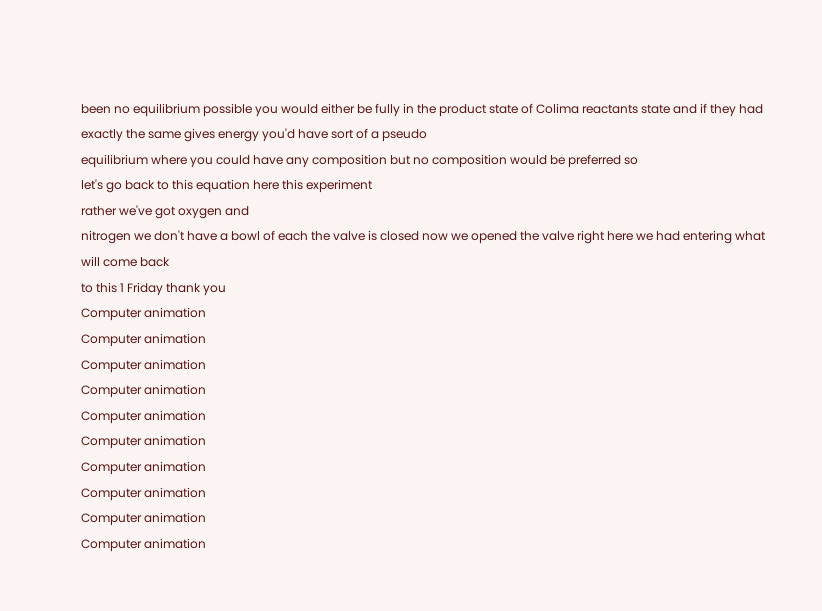been no equilibrium possible you would either be fully in the product state of Colima reactants state and if they had exactly the same gives energy you'd have sort of a pseudo
equilibrium where you could have any composition but no composition would be preferred so
let's go back to this equation here this experiment
rather we've got oxygen and
nitrogen we don't have a bowl of each the valve is closed now we opened the valve right here we had entering what will come back
to this 1 Friday thank you
Computer animation
Computer animation
Computer animation
Computer animation
Computer animation
Computer animation
Computer animation
Computer animation
Computer animation
Computer animation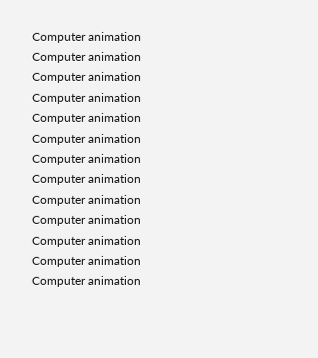Computer animation
Computer animation
Computer animation
Computer animation
Computer animation
Computer animation
Computer animation
Computer animation
Computer animation
Computer animation
Computer animation
Computer animation
Computer animation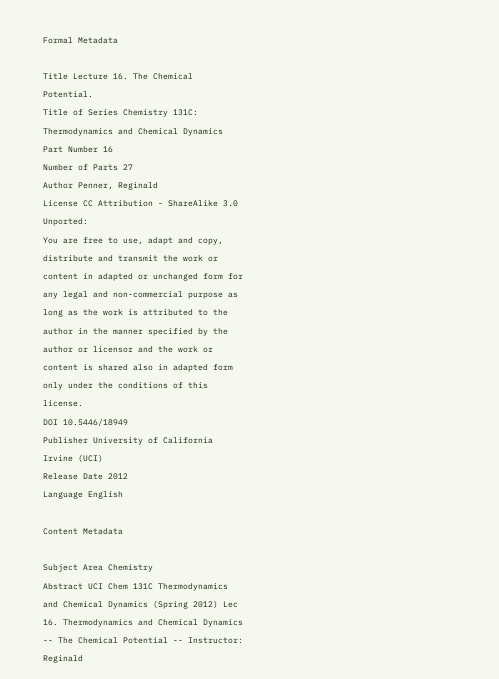Formal Metadata

Title Lecture 16. The Chemical Potential.
Title of Series Chemistry 131C: Thermodynamics and Chemical Dynamics
Part Number 16
Number of Parts 27
Author Penner, Reginald
License CC Attribution - ShareAlike 3.0 Unported:
You are free to use, adapt and copy, distribute and transmit the work or content in adapted or unchanged form for any legal and non-commercial purpose as long as the work is attributed to the author in the manner specified by the author or licensor and the work or content is shared also in adapted form only under the conditions of this license.
DOI 10.5446/18949
Publisher University of California Irvine (UCI)
Release Date 2012
Language English

Content Metadata

Subject Area Chemistry
Abstract UCI Chem 131C Thermodynamics and Chemical Dynamics (Spring 2012) Lec 16. Thermodynamics and Chemical Dynamics -- The Chemical Potential -- Instructor: Reginald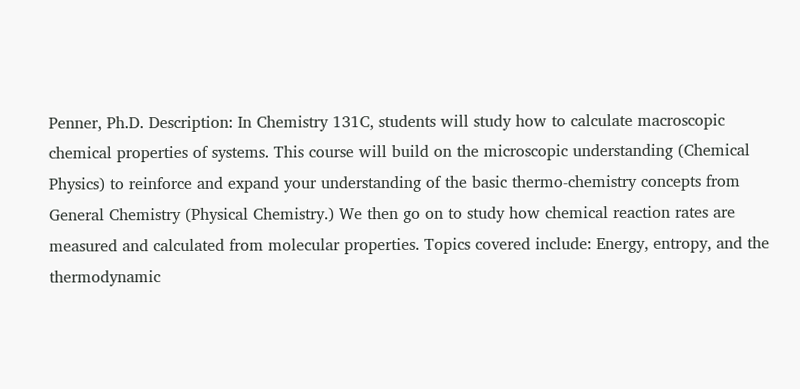Penner, Ph.D. Description: In Chemistry 131C, students will study how to calculate macroscopic chemical properties of systems. This course will build on the microscopic understanding (Chemical Physics) to reinforce and expand your understanding of the basic thermo-chemistry concepts from General Chemistry (Physical Chemistry.) We then go on to study how chemical reaction rates are measured and calculated from molecular properties. Topics covered include: Energy, entropy, and the thermodynamic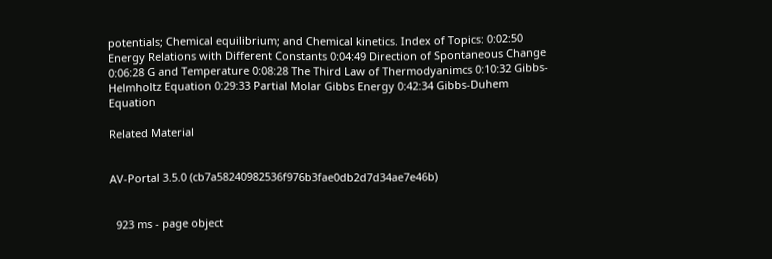potentials; Chemical equilibrium; and Chemical kinetics. Index of Topics: 0:02:50 Energy Relations with Different Constants 0:04:49 Direction of Spontaneous Change 0:06:28 G and Temperature 0:08:28 The Third Law of Thermodyanimcs 0:10:32 Gibbs-Helmholtz Equation 0:29:33 Partial Molar Gibbs Energy 0:42:34 Gibbs-Duhem Equation

Related Material


AV-Portal 3.5.0 (cb7a58240982536f976b3fae0db2d7d34ae7e46b)


  923 ms - page object